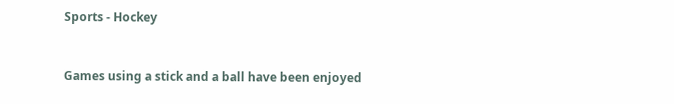Sports - Hockey


Games using a stick and a ball have been enjoyed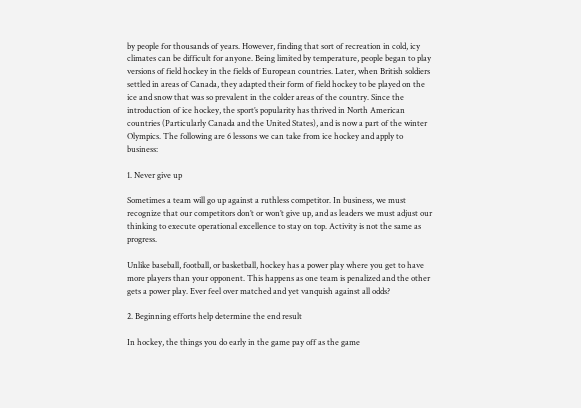by people for thousands of years. However, finding that sort of recreation in cold, icy climates can be difficult for anyone. Being limited by temperature, people began to play versions of field hockey in the fields of European countries. Later, when British soldiers settled in areas of Canada, they adapted their form of field hockey to be played on the ice and snow that was so prevalent in the colder areas of the country. Since the introduction of ice hockey, the sport’s popularity has thrived in North American countries (Particularly Canada and the United States), and is now a part of the winter Olympics. The following are 6 lessons we can take from ice hockey and apply to business:

1. Never give up

Sometimes a team will go up against a ruthless competitor. In business, we must recognize that our competitors don’t or won’t give up, and as leaders we must adjust our thinking to execute operational excellence to stay on top. Activity is not the same as progress.

Unlike baseball, football, or basketball, hockey has a power play where you get to have more players than your opponent. This happens as one team is penalized and the other gets a power play. Ever feel over matched and yet vanquish against all odds?

2. Beginning efforts help determine the end result

In hockey, the things you do early in the game pay off as the game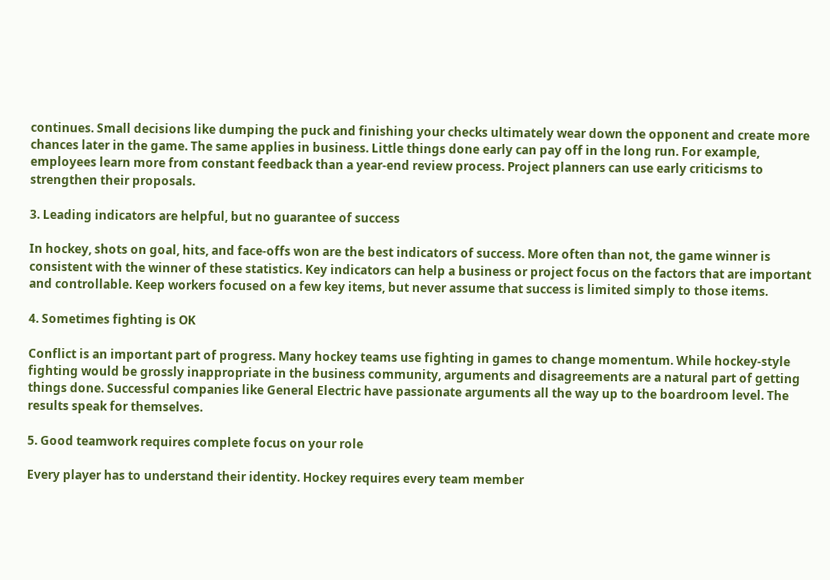continues. Small decisions like dumping the puck and finishing your checks ultimately wear down the opponent and create more chances later in the game. The same applies in business. Little things done early can pay off in the long run. For example, employees learn more from constant feedback than a year-end review process. Project planners can use early criticisms to strengthen their proposals.

3. Leading indicators are helpful, but no guarantee of success

In hockey, shots on goal, hits, and face-offs won are the best indicators of success. More often than not, the game winner is consistent with the winner of these statistics. Key indicators can help a business or project focus on the factors that are important and controllable. Keep workers focused on a few key items, but never assume that success is limited simply to those items.

4. Sometimes fighting is OK

Conflict is an important part of progress. Many hockey teams use fighting in games to change momentum. While hockey-style fighting would be grossly inappropriate in the business community, arguments and disagreements are a natural part of getting things done. Successful companies like General Electric have passionate arguments all the way up to the boardroom level. The results speak for themselves.

5. Good teamwork requires complete focus on your role

Every player has to understand their identity. Hockey requires every team member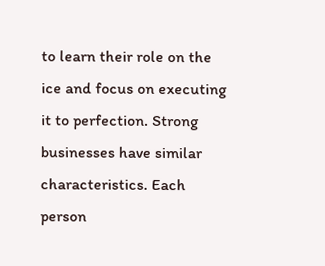to learn their role on the ice and focus on executing it to perfection. Strong businesses have similar characteristics. Each person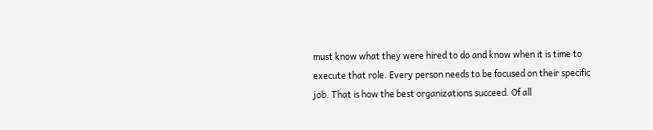must know what they were hired to do and know when it is time to execute that role. Every person needs to be focused on their specific job. That is how the best organizations succeed. Of all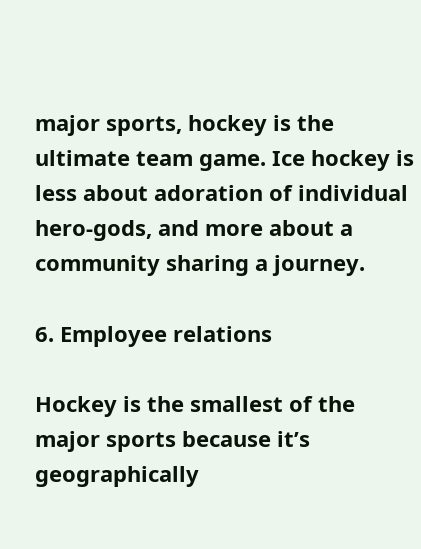major sports, hockey is the ultimate team game. Ice hockey is less about adoration of individual hero-gods, and more about a community sharing a journey.

6. Employee relations

Hockey is the smallest of the major sports because it’s geographically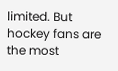limited. But hockey fans are the most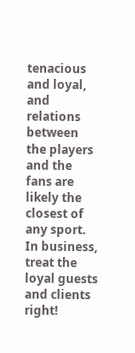tenacious and loyal, and relations between the players and the fans are likely the closest of any sport. In business, treat the loyal guests and clients right!